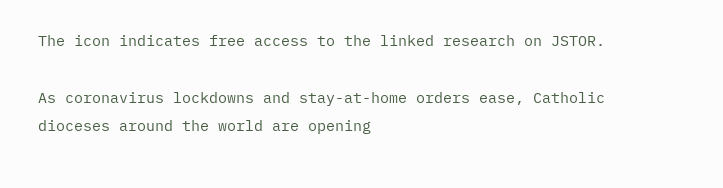The icon indicates free access to the linked research on JSTOR.

As coronavirus lockdowns and stay-at-home orders ease, Catholic dioceses around the world are opening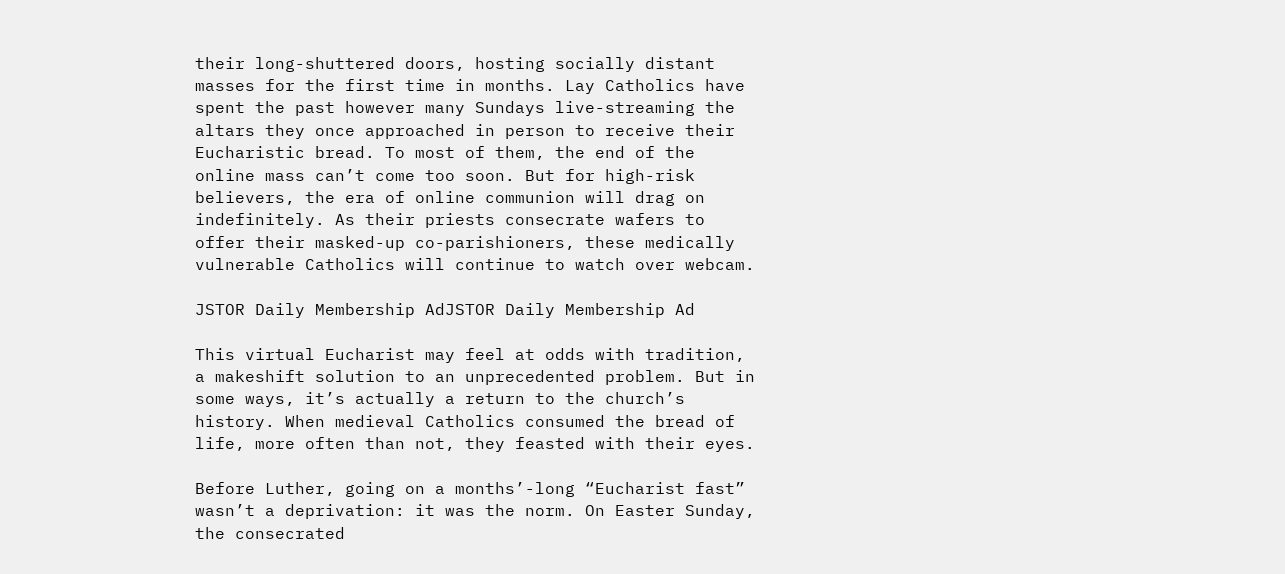their long-shuttered doors, hosting socially distant masses for the first time in months. Lay Catholics have spent the past however many Sundays live-streaming the altars they once approached in person to receive their Eucharistic bread. To most of them, the end of the online mass can’t come too soon. But for high-risk believers, the era of online communion will drag on indefinitely. As their priests consecrate wafers to offer their masked-up co-parishioners, these medically vulnerable Catholics will continue to watch over webcam.

JSTOR Daily Membership AdJSTOR Daily Membership Ad

This virtual Eucharist may feel at odds with tradition, a makeshift solution to an unprecedented problem. But in some ways, it’s actually a return to the church’s history. When medieval Catholics consumed the bread of life, more often than not, they feasted with their eyes.

Before Luther, going on a months’-long “Eucharist fast” wasn’t a deprivation: it was the norm. On Easter Sunday, the consecrated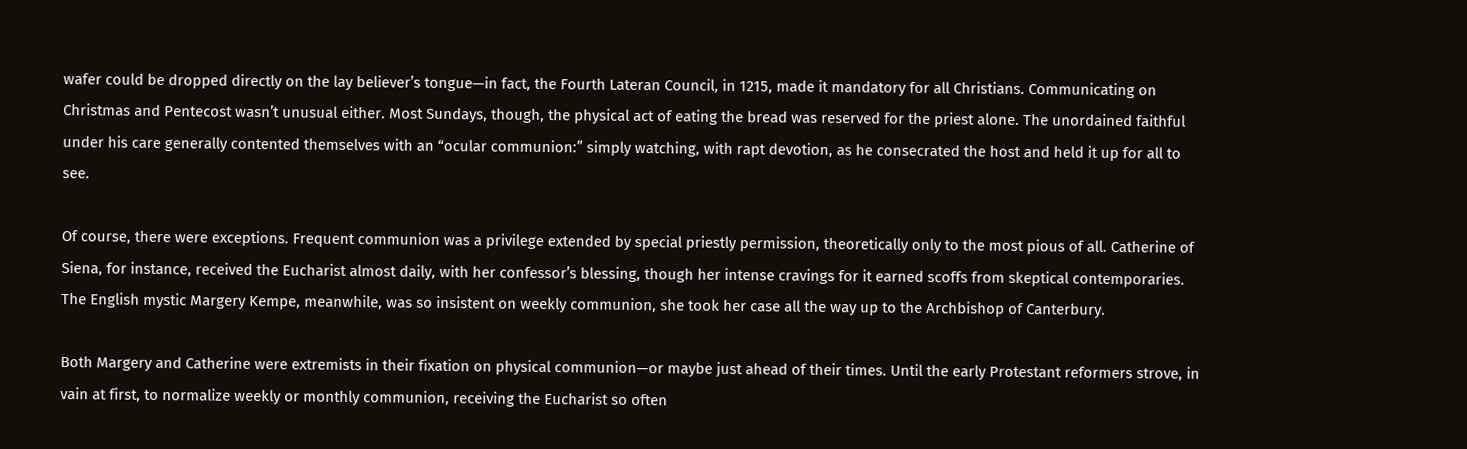wafer could be dropped directly on the lay believer’s tongue—in fact, the Fourth Lateran Council, in 1215, made it mandatory for all Christians. Communicating on Christmas and Pentecost wasn’t unusual either. Most Sundays, though, the physical act of eating the bread was reserved for the priest alone. The unordained faithful under his care generally contented themselves with an “ocular communion:” simply watching, with rapt devotion, as he consecrated the host and held it up for all to see.

Of course, there were exceptions. Frequent communion was a privilege extended by special priestly permission, theoretically only to the most pious of all. Catherine of Siena, for instance, received the Eucharist almost daily, with her confessor’s blessing, though her intense cravings for it earned scoffs from skeptical contemporaries. The English mystic Margery Kempe, meanwhile, was so insistent on weekly communion, she took her case all the way up to the Archbishop of Canterbury.

Both Margery and Catherine were extremists in their fixation on physical communion—or maybe just ahead of their times. Until the early Protestant reformers strove, in vain at first, to normalize weekly or monthly communion, receiving the Eucharist so often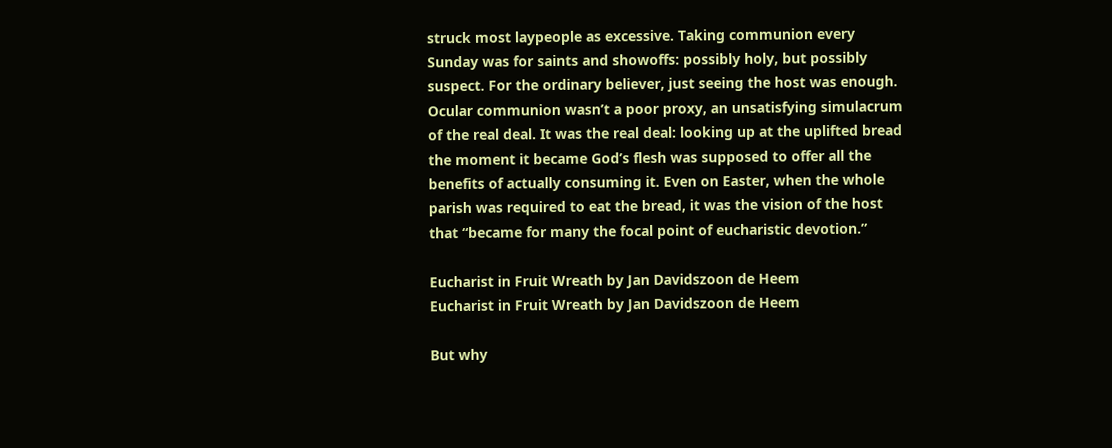struck most laypeople as excessive. Taking communion every Sunday was for saints and showoffs: possibly holy, but possibly suspect. For the ordinary believer, just seeing the host was enough. Ocular communion wasn’t a poor proxy, an unsatisfying simulacrum of the real deal. It was the real deal: looking up at the uplifted bread the moment it became God’s flesh was supposed to offer all the benefits of actually consuming it. Even on Easter, when the whole parish was required to eat the bread, it was the vision of the host that “became for many the focal point of eucharistic devotion.”

Eucharist in Fruit Wreath by Jan Davidszoon de Heem
Eucharist in Fruit Wreath by Jan Davidszoon de Heem

But why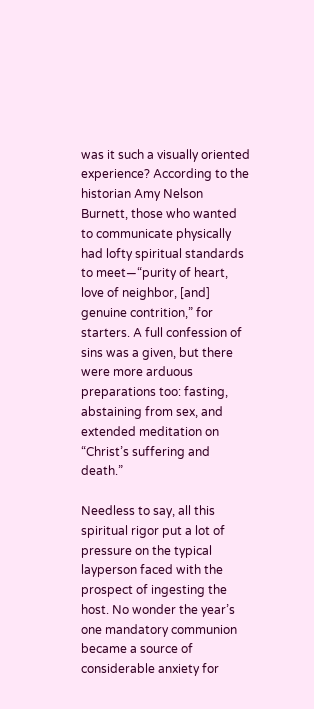was it such a visually oriented experience? According to the historian Amy Nelson Burnett, those who wanted to communicate physically had lofty spiritual standards to meet—“purity of heart, love of neighbor, [and] genuine contrition,” for starters. A full confession of sins was a given, but there were more arduous preparations too: fasting, abstaining from sex, and extended meditation on “Christ’s suffering and death.”

Needless to say, all this spiritual rigor put a lot of pressure on the typical layperson faced with the prospect of ingesting the host. No wonder the year’s one mandatory communion became a source of considerable anxiety for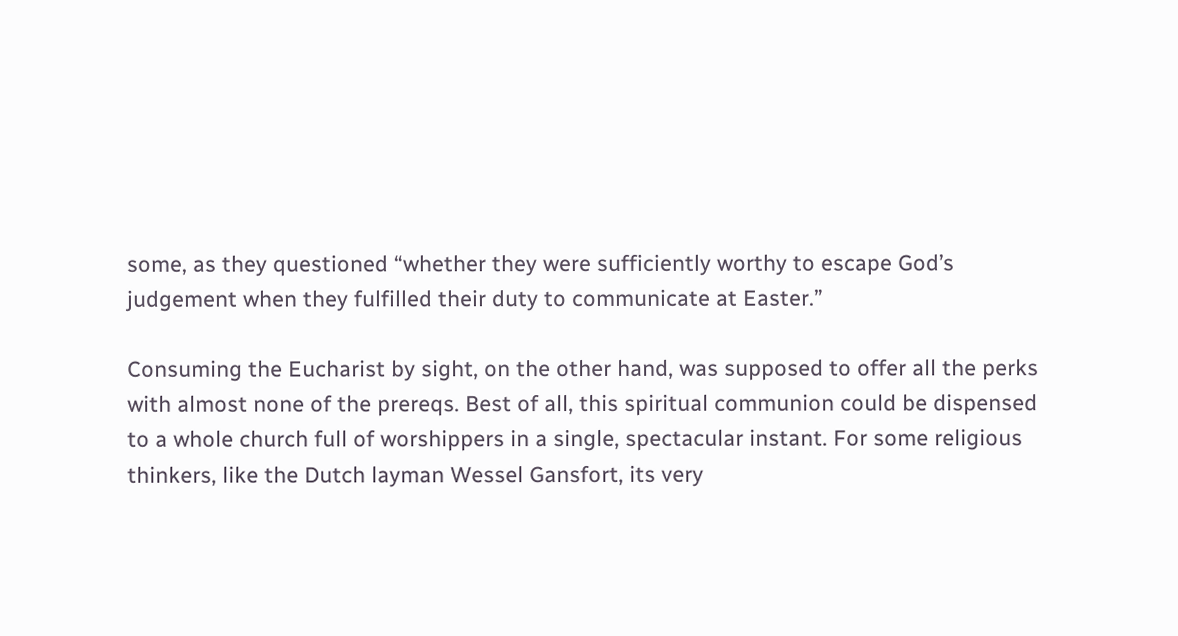some, as they questioned “whether they were sufficiently worthy to escape God’s judgement when they fulfilled their duty to communicate at Easter.”

Consuming the Eucharist by sight, on the other hand, was supposed to offer all the perks with almost none of the prereqs. Best of all, this spiritual communion could be dispensed to a whole church full of worshippers in a single, spectacular instant. For some religious thinkers, like the Dutch layman Wessel Gansfort, its very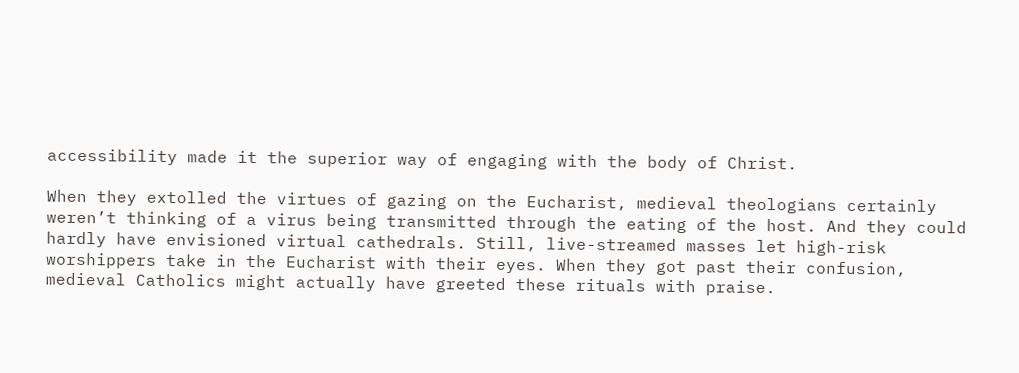accessibility made it the superior way of engaging with the body of Christ.

When they extolled the virtues of gazing on the Eucharist, medieval theologians certainly weren’t thinking of a virus being transmitted through the eating of the host. And they could hardly have envisioned virtual cathedrals. Still, live-streamed masses let high-risk worshippers take in the Eucharist with their eyes. When they got past their confusion, medieval Catholics might actually have greeted these rituals with praise.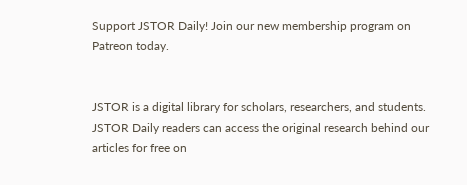Support JSTOR Daily! Join our new membership program on Patreon today.


JSTOR is a digital library for scholars, researchers, and students. JSTOR Daily readers can access the original research behind our articles for free on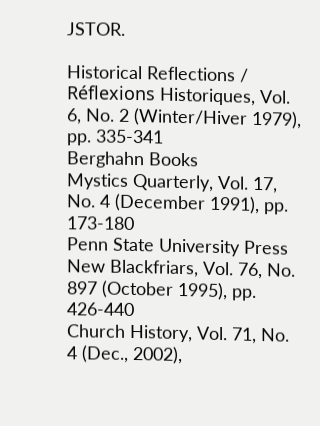JSTOR.

Historical Reflections / Réflexions Historiques, Vol. 6, No. 2 (Winter/Hiver 1979), pp. 335-341
Berghahn Books
Mystics Quarterly, Vol. 17, No. 4 (December 1991), pp. 173-180
Penn State University Press
New Blackfriars, Vol. 76, No. 897 (October 1995), pp. 426-440
Church History, Vol. 71, No. 4 (Dec., 2002),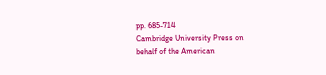pp. 685-714
Cambridge University Press on behalf of the American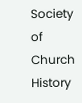Society of Church History